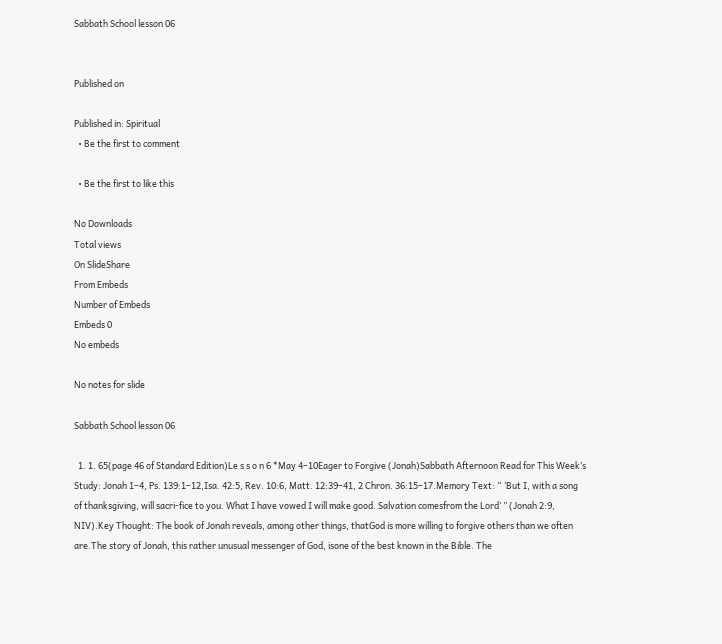Sabbath School lesson 06


Published on

Published in: Spiritual
  • Be the first to comment

  • Be the first to like this

No Downloads
Total views
On SlideShare
From Embeds
Number of Embeds
Embeds 0
No embeds

No notes for slide

Sabbath School lesson 06

  1. 1. 65(page 46 of Standard Edition)Le s s o n 6 *May 4–10Eager to Forgive (Jonah)Sabbath Afternoon Read for This Week’s Study: Jonah 1–4, Ps. 139:1–12,Isa. 42:5, Rev. 10:6, Matt. 12:39–41, 2 Chron. 36:15–17.Memory Text: “ ‘But I, with a song of thanksgiving, will sacri-fice to you. What I have vowed I will make good. Salvation comesfrom the Lord’ ” (Jonah 2:9, NIV).Key Thought: The book of Jonah reveals, among other things, thatGod is more willing to forgive others than we often are.The story of Jonah, this rather unusual messenger of God, isone of the best known in the Bible. The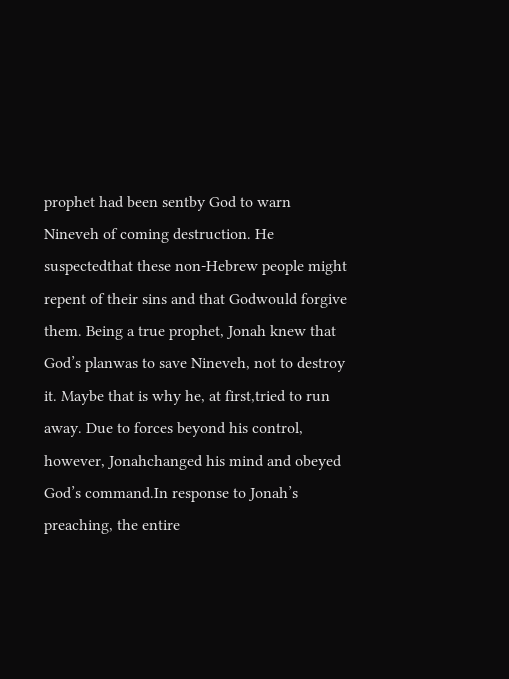prophet had been sentby God to warn Nineveh of coming destruction. He suspectedthat these non-Hebrew people might repent of their sins and that Godwould forgive them. Being a true prophet, Jonah knew that God’s planwas to save Nineveh, not to destroy it. Maybe that is why he, at first,tried to run away. Due to forces beyond his control, however, Jonahchanged his mind and obeyed God’s command.In response to Jonah’s preaching, the entire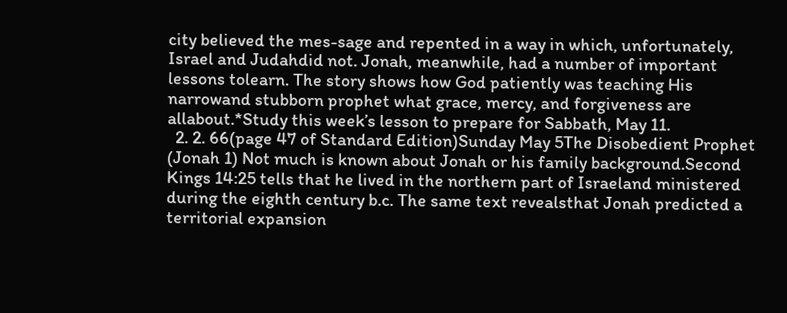city believed the mes-sage and repented in a way in which, unfortunately, Israel and Judahdid not. Jonah, meanwhile, had a number of important lessons tolearn. The story shows how God patiently was teaching His narrowand stubborn prophet what grace, mercy, and forgiveness are allabout.*Study this week’s lesson to prepare for Sabbath, May 11.
  2. 2. 66(page 47 of Standard Edition)Sunday May 5The Disobedient Prophet (Jonah 1) Not much is known about Jonah or his family background.Second Kings 14:25 tells that he lived in the northern part of Israeland ministered during the eighth century b.c. The same text revealsthat Jonah predicted a territorial expansion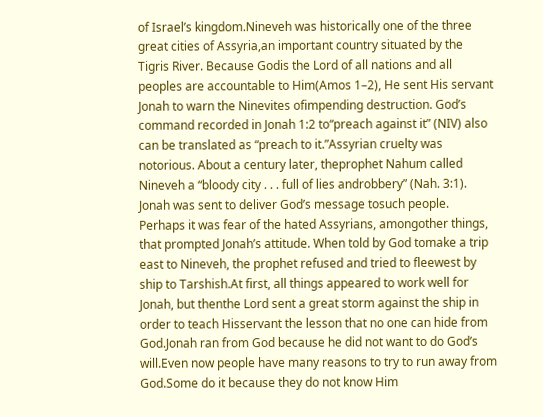of Israel’s kingdom.Nineveh was historically one of the three great cities of Assyria,an important country situated by the Tigris River. Because Godis the Lord of all nations and all peoples are accountable to Him(Amos 1–2), He sent His servant Jonah to warn the Ninevites ofimpending destruction. God’s command recorded in Jonah 1:2 to“preach against it” (NIV) also can be translated as “preach to it.”Assyrian cruelty was notorious. About a century later, theprophet Nahum called Nineveh a “bloody city . . . full of lies androbbery” (Nah. 3:1). Jonah was sent to deliver God’s message tosuch people. Perhaps it was fear of the hated Assyrians, amongother things, that prompted Jonah’s attitude. When told by God tomake a trip east to Nineveh, the prophet refused and tried to fleewest by ship to Tarshish.At first, all things appeared to work well for Jonah, but thenthe Lord sent a great storm against the ship in order to teach Hisservant the lesson that no one can hide from God.Jonah ran from God because he did not want to do God’s will.Even now people have many reasons to try to run away from God.Some do it because they do not know Him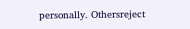personally. Othersreject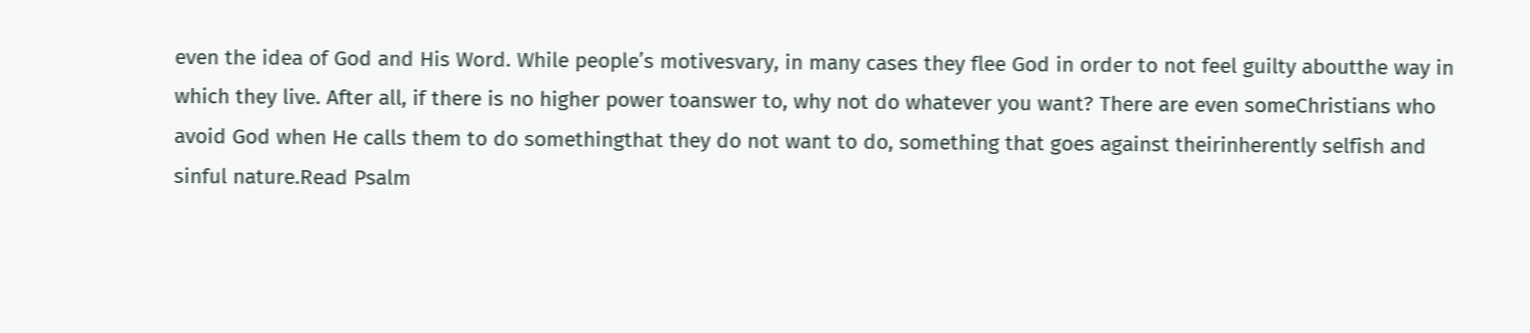even the idea of God and His Word. While people’s motivesvary, in many cases they flee God in order to not feel guilty aboutthe way in which they live. After all, if there is no higher power toanswer to, why not do whatever you want? There are even someChristians who avoid God when He calls them to do somethingthat they do not want to do, something that goes against theirinherently selfish and sinful nature.Read Psalm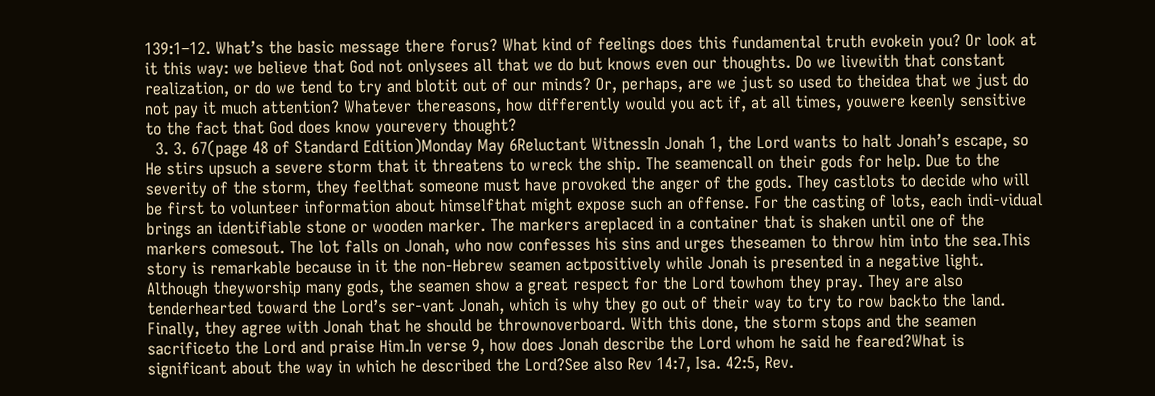139:1–12. What’s the basic message there forus? What kind of feelings does this fundamental truth evokein you? Or look at it this way: we believe that God not onlysees all that we do but knows even our thoughts. Do we livewith that constant realization, or do we tend to try and blotit out of our minds? Or, perhaps, are we just so used to theidea that we just do not pay it much attention? Whatever thereasons, how differently would you act if, at all times, youwere keenly sensitive to the fact that God does know yourevery thought?
  3. 3. 67(page 48 of Standard Edition)Monday May 6Reluctant WitnessIn Jonah 1, the Lord wants to halt Jonah’s escape, so He stirs upsuch a severe storm that it threatens to wreck the ship. The seamencall on their gods for help. Due to the severity of the storm, they feelthat someone must have provoked the anger of the gods. They castlots to decide who will be first to volunteer information about himselfthat might expose such an offense. For the casting of lots, each indi-vidual brings an identifiable stone or wooden marker. The markers areplaced in a container that is shaken until one of the markers comesout. The lot falls on Jonah, who now confesses his sins and urges theseamen to throw him into the sea.This story is remarkable because in it the non-Hebrew seamen actpositively while Jonah is presented in a negative light. Although theyworship many gods, the seamen show a great respect for the Lord towhom they pray. They are also tenderhearted toward the Lord’s ser-vant Jonah, which is why they go out of their way to try to row backto the land. Finally, they agree with Jonah that he should be thrownoverboard. With this done, the storm stops and the seamen sacrificeto the Lord and praise Him.In verse 9, how does Jonah describe the Lord whom he said he feared?What is significant about the way in which he described the Lord?See also Rev 14:7, Isa. 42:5, Rev.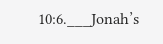10:6.___Jonah’s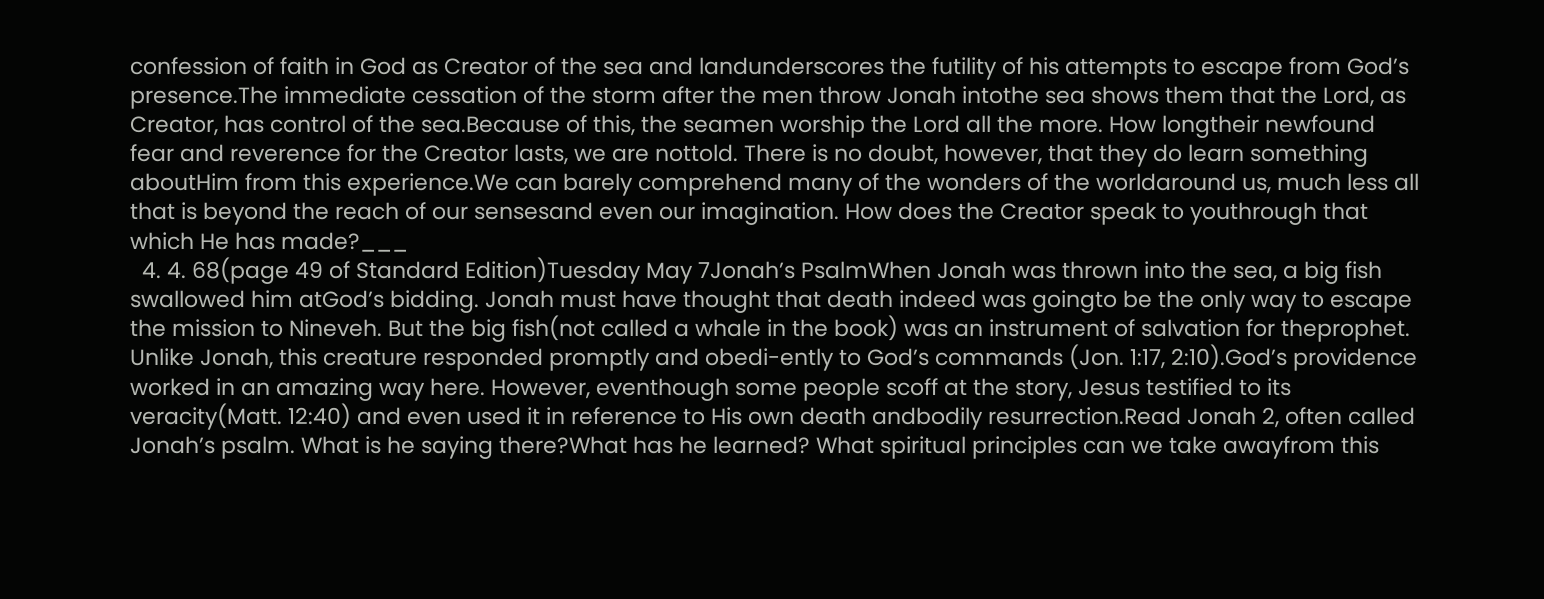confession of faith in God as Creator of the sea and landunderscores the futility of his attempts to escape from God’s presence.The immediate cessation of the storm after the men throw Jonah intothe sea shows them that the Lord, as Creator, has control of the sea.Because of this, the seamen worship the Lord all the more. How longtheir newfound fear and reverence for the Creator lasts, we are nottold. There is no doubt, however, that they do learn something aboutHim from this experience.We can barely comprehend many of the wonders of the worldaround us, much less all that is beyond the reach of our sensesand even our imagination. How does the Creator speak to youthrough that which He has made?___
  4. 4. 68(page 49 of Standard Edition)Tuesday May 7Jonah’s PsalmWhen Jonah was thrown into the sea, a big fish swallowed him atGod’s bidding. Jonah must have thought that death indeed was goingto be the only way to escape the mission to Nineveh. But the big fish(not called a whale in the book) was an instrument of salvation for theprophet. Unlike Jonah, this creature responded promptly and obedi-ently to God’s commands (Jon. 1:17, 2:10).God’s providence worked in an amazing way here. However, eventhough some people scoff at the story, Jesus testified to its veracity(Matt. 12:40) and even used it in reference to His own death andbodily resurrection.Read Jonah 2, often called Jonah’s psalm. What is he saying there?What has he learned? What spiritual principles can we take awayfrom this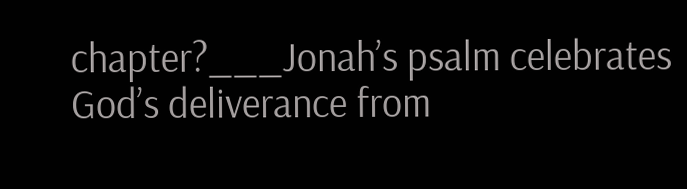chapter?___Jonah’s psalm celebrates God’s deliverance from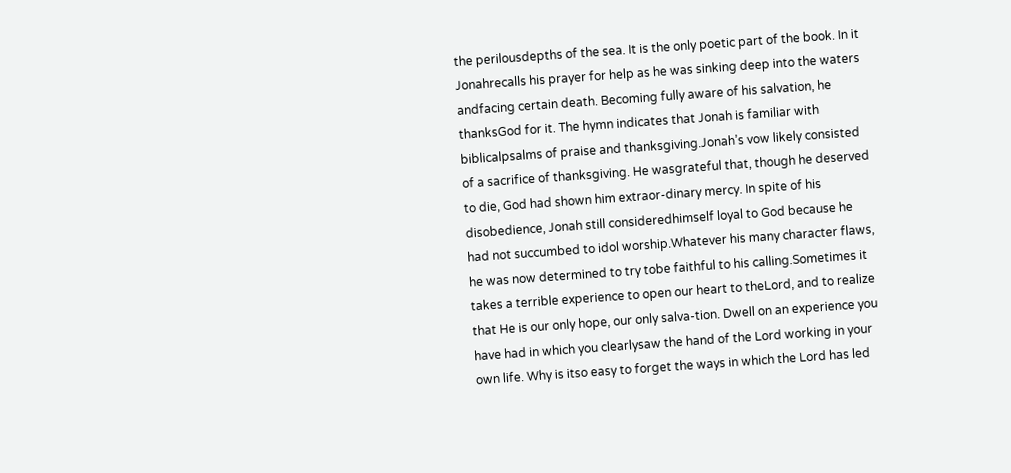the perilousdepths of the sea. It is the only poetic part of the book. In it Jonahrecalls his prayer for help as he was sinking deep into the waters andfacing certain death. Becoming fully aware of his salvation, he thanksGod for it. The hymn indicates that Jonah is familiar with biblicalpsalms of praise and thanksgiving.Jonah’s vow likely consisted of a sacrifice of thanksgiving. He wasgrateful that, though he deserved to die, God had shown him extraor-dinary mercy. In spite of his disobedience, Jonah still consideredhimself loyal to God because he had not succumbed to idol worship.Whatever his many character flaws, he was now determined to try tobe faithful to his calling.Sometimes it takes a terrible experience to open our heart to theLord, and to realize that He is our only hope, our only salva-tion. Dwell on an experience you have had in which you clearlysaw the hand of the Lord working in your own life. Why is itso easy to forget the ways in which the Lord has led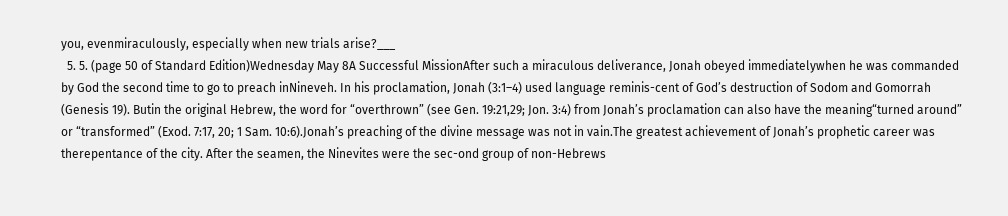you, evenmiraculously, especially when new trials arise?___
  5. 5. (page 50 of Standard Edition)Wednesday May 8A Successful MissionAfter such a miraculous deliverance, Jonah obeyed immediatelywhen he was commanded by God the second time to go to preach inNineveh. In his proclamation, Jonah (3:1–4) used language reminis-cent of God’s destruction of Sodom and Gomorrah (Genesis 19). Butin the original Hebrew, the word for “overthrown” (see Gen. 19:21,29; Jon. 3:4) from Jonah’s proclamation can also have the meaning“turned around” or “transformed” (Exod. 7:17, 20; 1 Sam. 10:6).Jonah’s preaching of the divine message was not in vain.The greatest achievement of Jonah’s prophetic career was therepentance of the city. After the seamen, the Ninevites were the sec-ond group of non-Hebrews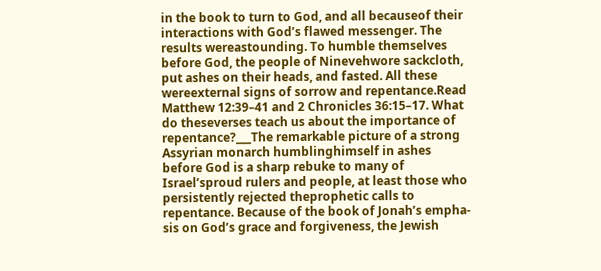in the book to turn to God, and all becauseof their interactions with God’s flawed messenger. The results wereastounding. To humble themselves before God, the people of Ninevehwore sackcloth, put ashes on their heads, and fasted. All these wereexternal signs of sorrow and repentance.Read Matthew 12:39–41 and 2 Chronicles 36:15–17. What do theseverses teach us about the importance of repentance?___The remarkable picture of a strong Assyrian monarch humblinghimself in ashes before God is a sharp rebuke to many of Israel’sproud rulers and people, at least those who persistently rejected theprophetic calls to repentance. Because of the book of Jonah’s empha-sis on God’s grace and forgiveness, the Jewish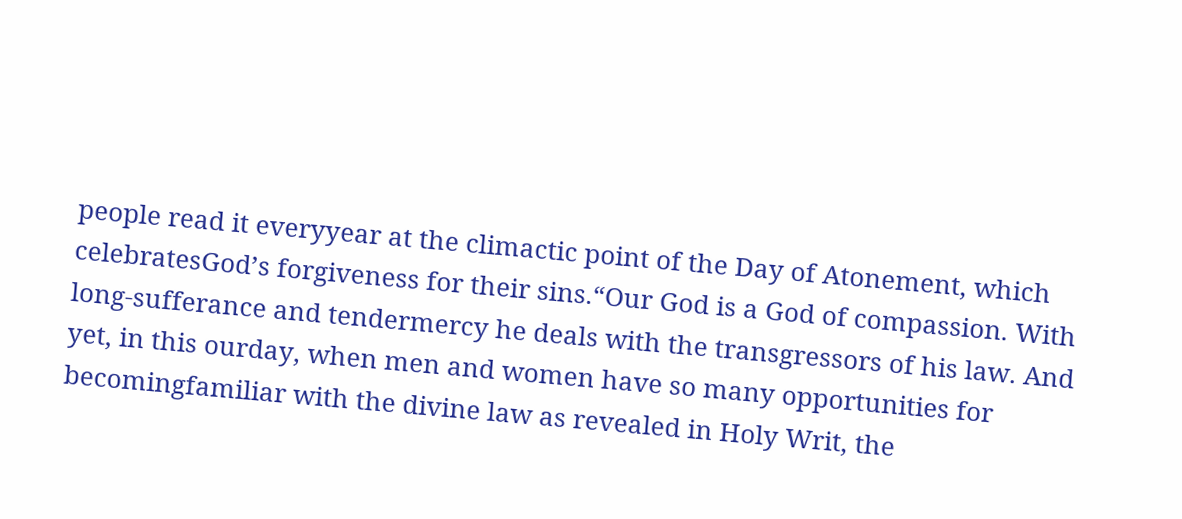people read it everyyear at the climactic point of the Day of Atonement, which celebratesGod’s forgiveness for their sins.“Our God is a God of compassion. With long-sufferance and tendermercy he deals with the transgressors of his law. And yet, in this ourday, when men and women have so many opportunities for becomingfamiliar with the divine law as revealed in Holy Writ, the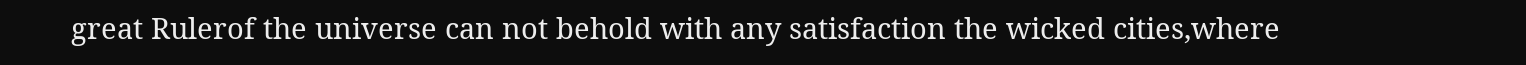great Rulerof the universe can not behold with any satisfaction the wicked cities,where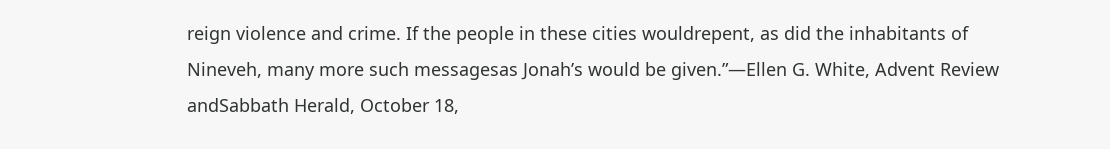reign violence and crime. If the people in these cities wouldrepent, as did the inhabitants of Nineveh, many more such messagesas Jonah’s would be given.”—Ellen G. White, Advent Review andSabbath Herald, October 18,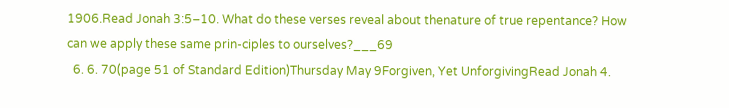1906.Read Jonah 3:5–10. What do these verses reveal about thenature of true repentance? How can we apply these same prin-ciples to ourselves?___69
  6. 6. 70(page 51 of Standard Edition)Thursday May 9Forgiven, Yet UnforgivingRead Jonah 4.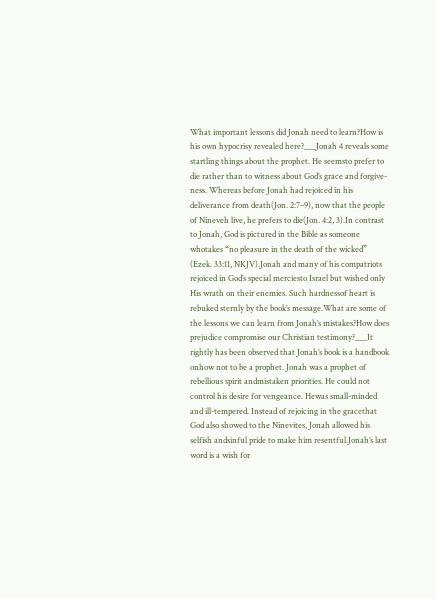What important lessons did Jonah need to learn?How is his own hypocrisy revealed here?___Jonah 4 reveals some startling things about the prophet. He seemsto prefer to die rather than to witness about God’s grace and forgive-ness. Whereas before Jonah had rejoiced in his deliverance from death(Jon. 2:7–9), now that the people of Nineveh live, he prefers to die(Jon. 4:2, 3).In contrast to Jonah, God is pictured in the Bible as someone whotakes “no pleasure in the death of the wicked” (Ezek. 33:11, NKJV).Jonah and many of his compatriots rejoiced in God’s special merciesto Israel but wished only His wrath on their enemies. Such hardnessof heart is rebuked sternly by the book’s message.What are some of the lessons we can learn from Jonah’s mistakes?How does prejudice compromise our Christian testimony?___It rightly has been observed that Jonah’s book is a handbook onhow not to be a prophet. Jonah was a prophet of rebellious spirit andmistaken priorities. He could not control his desire for vengeance. Hewas small-minded and ill-tempered. Instead of rejoicing in the gracethat God also showed to the Ninevites, Jonah allowed his selfish andsinful pride to make him resentful.Jonah’s last word is a wish for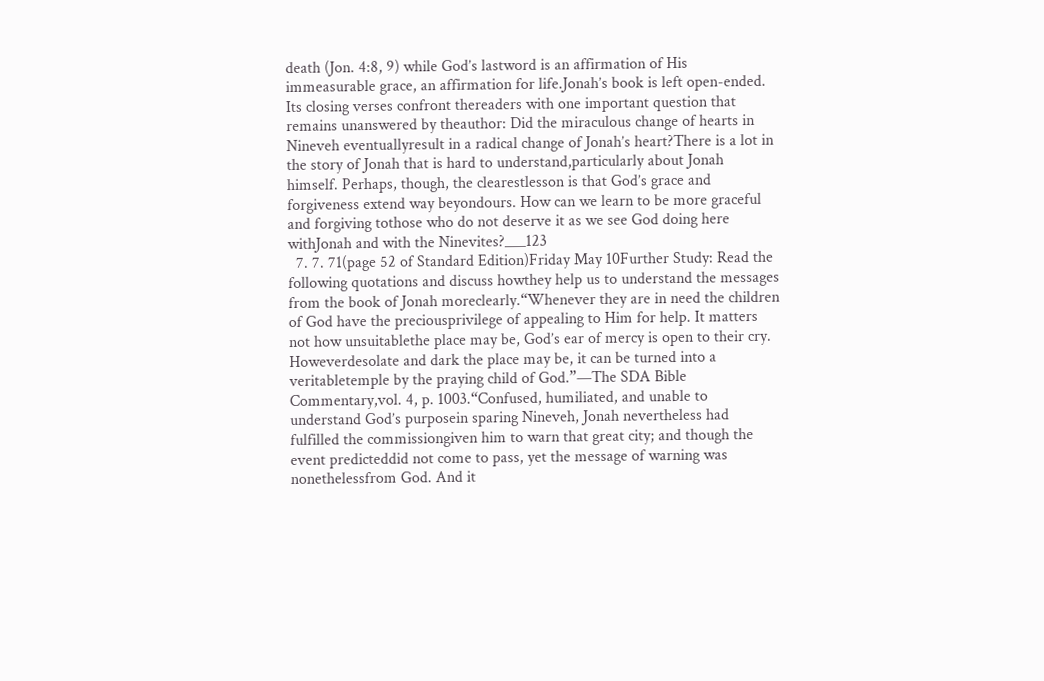death (Jon. 4:8, 9) while God’s lastword is an affirmation of His immeasurable grace, an affirmation for life.Jonah’s book is left open-ended. Its closing verses confront thereaders with one important question that remains unanswered by theauthor: Did the miraculous change of hearts in Nineveh eventuallyresult in a radical change of Jonah’s heart?There is a lot in the story of Jonah that is hard to understand,particularly about Jonah himself. Perhaps, though, the clearestlesson is that God’s grace and forgiveness extend way beyondours. How can we learn to be more graceful and forgiving tothose who do not deserve it as we see God doing here withJonah and with the Ninevites?___123
  7. 7. 71(page 52 of Standard Edition)Friday May 10Further Study: Read the following quotations and discuss howthey help us to understand the messages from the book of Jonah moreclearly.“Whenever they are in need the children of God have the preciousprivilege of appealing to Him for help. It matters not how unsuitablethe place may be, God’s ear of mercy is open to their cry. Howeverdesolate and dark the place may be, it can be turned into a veritabletemple by the praying child of God.”—The SDA Bible Commentary,vol. 4, p. 1003.“Confused, humiliated, and unable to understand God’s purposein sparing Nineveh, Jonah nevertheless had fulfilled the commissiongiven him to warn that great city; and though the event predicteddid not come to pass, yet the message of warning was nonethelessfrom God. And it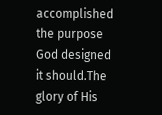accomplished the purpose God designed it should.The glory of His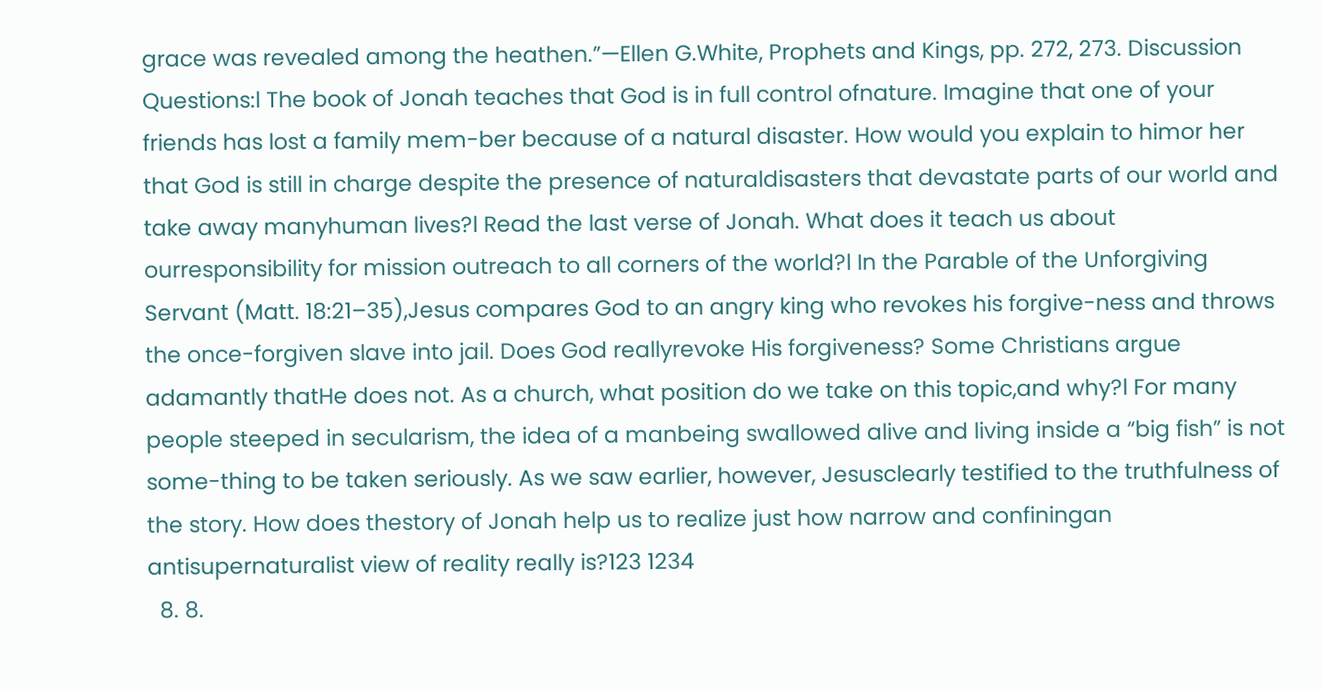grace was revealed among the heathen.”—Ellen G.White, Prophets and Kings, pp. 272, 273. Discussion Questions:l The book of Jonah teaches that God is in full control ofnature. Imagine that one of your friends has lost a family mem-ber because of a natural disaster. How would you explain to himor her that God is still in charge despite the presence of naturaldisasters that devastate parts of our world and take away manyhuman lives?l Read the last verse of Jonah. What does it teach us about ourresponsibility for mission outreach to all corners of the world?l In the Parable of the Unforgiving Servant (Matt. 18:21–35),Jesus compares God to an angry king who revokes his forgive-ness and throws the once-forgiven slave into jail. Does God reallyrevoke His forgiveness? Some Christians argue adamantly thatHe does not. As a church, what position do we take on this topic,and why?l For many people steeped in secularism, the idea of a manbeing swallowed alive and living inside a “big fish” is not some-thing to be taken seriously. As we saw earlier, however, Jesusclearly testified to the truthfulness of the story. How does thestory of Jonah help us to realize just how narrow and confiningan antisupernaturalist view of reality really is?123 1234
  8. 8.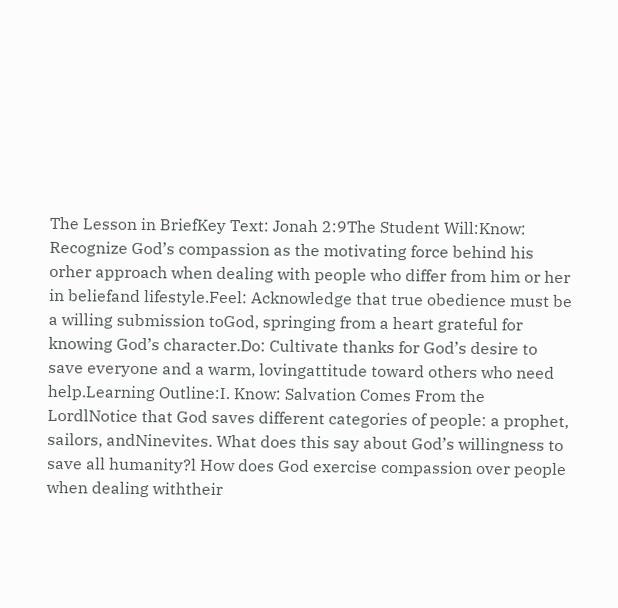The Lesson in BriefKey Text: Jonah 2:9The Student Will:Know: Recognize God’s compassion as the motivating force behind his orher approach when dealing with people who differ from him or her in beliefand lifestyle.Feel: Acknowledge that true obedience must be a willing submission toGod, springing from a heart grateful for knowing God’s character.Do: Cultivate thanks for God’s desire to save everyone and a warm, lovingattitude toward others who need help.Learning Outline:I. Know: Salvation Comes From the LordlNotice that God saves different categories of people: a prophet, sailors, andNinevites. What does this say about God’s willingness to save all humanity?l How does God exercise compassion over people when dealing withtheir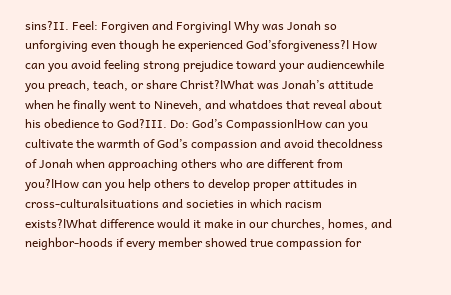sins?II. Feel: Forgiven and Forgivingl Why was Jonah so unforgiving even though he experienced God’sforgiveness?l How can you avoid feeling strong prejudice toward your audiencewhile you preach, teach, or share Christ?lWhat was Jonah’s attitude when he finally went to Nineveh, and whatdoes that reveal about his obedience to God?III. Do: God’s CompassionlHow can you cultivate the warmth of God’s compassion and avoid thecoldness of Jonah when approaching others who are different from you?lHow can you help others to develop proper attitudes in cross-culturalsituations and societies in which racism exists?lWhat difference would it make in our churches, homes, and neighbor-hoods if every member showed true compassion for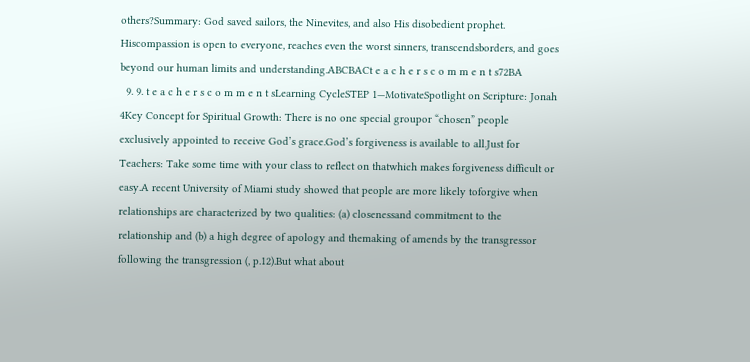others?Summary: God saved sailors, the Ninevites, and also His disobedient prophet. Hiscompassion is open to everyone, reaches even the worst sinners, transcendsborders, and goes beyond our human limits and understanding.ABCBACt e a c h e r s c o m m e n t s72BA
  9. 9. t e a c h e r s c o m m e n t sLearning CycleSTEP 1—MotivateSpotlight on Scripture: Jonah 4Key Concept for Spiritual Growth: There is no one special groupor “chosen” people exclusively appointed to receive God’s grace.God’s forgiveness is available to all.Just for Teachers: Take some time with your class to reflect on thatwhich makes forgiveness difficult or easy.A recent University of Miami study showed that people are more likely toforgive when relationships are characterized by two qualities: (a) closenessand commitment to the relationship and (b) a high degree of apology and themaking of amends by the transgressor following the transgression (, p.12).But what about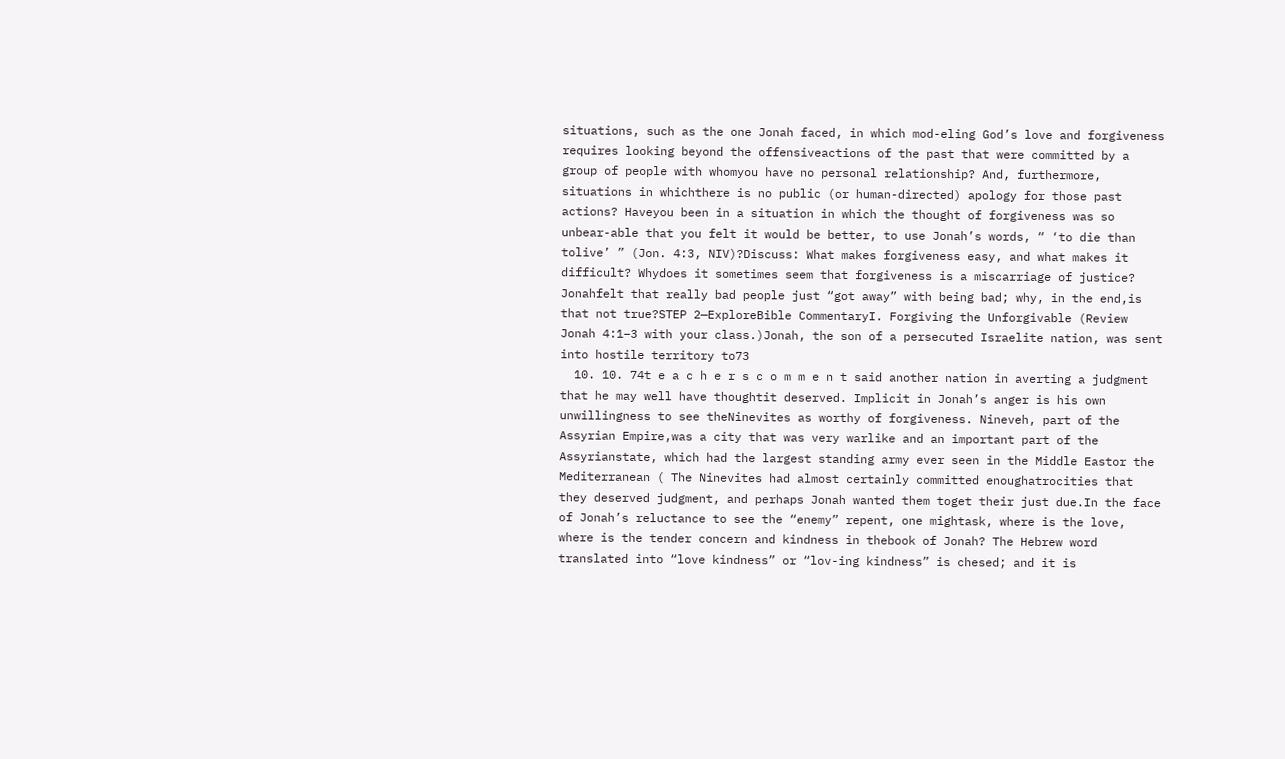situations, such as the one Jonah faced, in which mod-eling God’s love and forgiveness requires looking beyond the offensiveactions of the past that were committed by a group of people with whomyou have no personal relationship? And, furthermore, situations in whichthere is no public (or human-directed) apology for those past actions? Haveyou been in a situation in which the thought of forgiveness was so unbear-able that you felt it would be better, to use Jonah’s words, “ ‘to die than tolive’ ” (Jon. 4:3, NIV)?Discuss: What makes forgiveness easy, and what makes it difficult? Whydoes it sometimes seem that forgiveness is a miscarriage of justice? Jonahfelt that really bad people just “got away” with being bad; why, in the end,is that not true?STEP 2—ExploreBible CommentaryI. Forgiving the Unforgivable (Review Jonah 4:1–3 with your class.)Jonah, the son of a persecuted Israelite nation, was sent into hostile territory to73
  10. 10. 74t e a c h e r s c o m m e n t said another nation in averting a judgment that he may well have thoughtit deserved. Implicit in Jonah’s anger is his own unwillingness to see theNinevites as worthy of forgiveness. Nineveh, part of the Assyrian Empire,was a city that was very warlike and an important part of the Assyrianstate, which had the largest standing army ever seen in the Middle Eastor the Mediterranean ( The Ninevites had almost certainly committed enoughatrocities that they deserved judgment, and perhaps Jonah wanted them toget their just due.In the face of Jonah’s reluctance to see the “enemy” repent, one mightask, where is the love, where is the tender concern and kindness in thebook of Jonah? The Hebrew word translated into “love kindness” or “lov-ing kindness” is chesed; and it is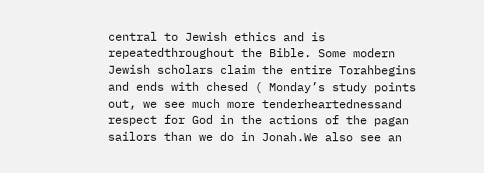central to Jewish ethics and is repeatedthroughout the Bible. Some modern Jewish scholars claim the entire Torahbegins and ends with chesed ( Monday’s study points out, we see much more tenderheartednessand respect for God in the actions of the pagan sailors than we do in Jonah.We also see an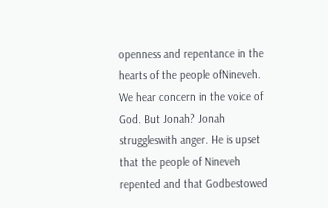openness and repentance in the hearts of the people ofNineveh. We hear concern in the voice of God. But Jonah? Jonah struggleswith anger. He is upset that the people of Nineveh repented and that Godbestowed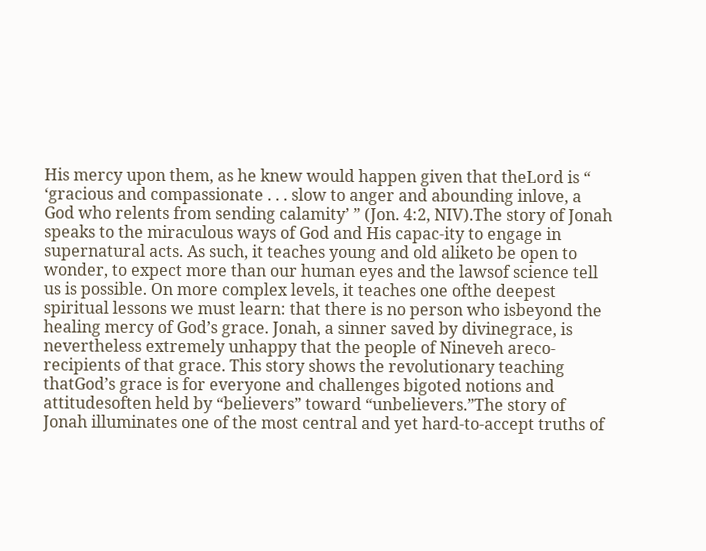His mercy upon them, as he knew would happen given that theLord is “ ‘gracious and compassionate . . . slow to anger and abounding inlove, a God who relents from sending calamity’ ” (Jon. 4:2, NIV).The story of Jonah speaks to the miraculous ways of God and His capac-ity to engage in supernatural acts. As such, it teaches young and old aliketo be open to wonder, to expect more than our human eyes and the lawsof science tell us is possible. On more complex levels, it teaches one ofthe deepest spiritual lessons we must learn: that there is no person who isbeyond the healing mercy of God’s grace. Jonah, a sinner saved by divinegrace, is nevertheless extremely unhappy that the people of Nineveh areco-recipients of that grace. This story shows the revolutionary teaching thatGod’s grace is for everyone and challenges bigoted notions and attitudesoften held by “believers” toward “unbelievers.”The story of Jonah illuminates one of the most central and yet hard-to-accept truths of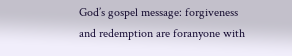God’s gospel message: forgiveness and redemption are foranyone with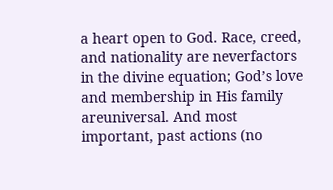a heart open to God. Race, creed, and nationality are neverfactors in the divine equation; God’s love and membership in His family areuniversal. And most important, past actions (no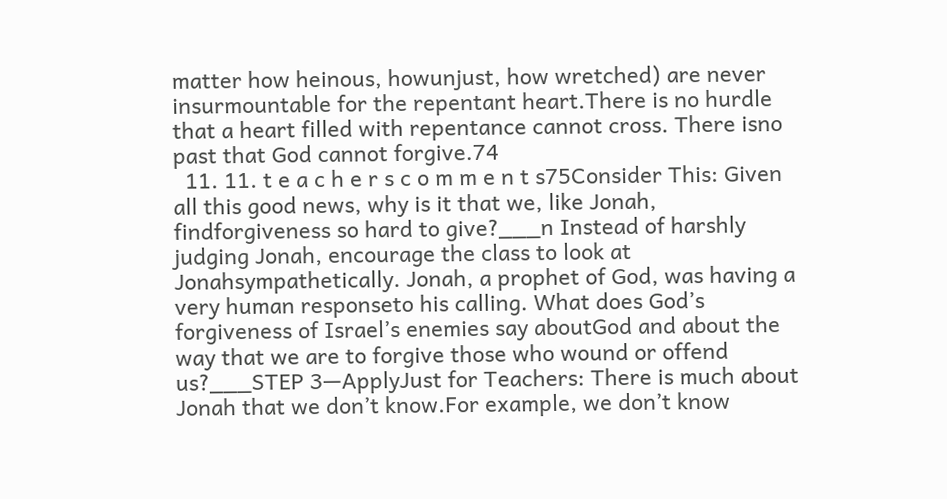matter how heinous, howunjust, how wretched) are never insurmountable for the repentant heart.There is no hurdle that a heart filled with repentance cannot cross. There isno past that God cannot forgive.74
  11. 11. t e a c h e r s c o m m e n t s75Consider This: Given all this good news, why is it that we, like Jonah, findforgiveness so hard to give?___n Instead of harshly judging Jonah, encourage the class to look at Jonahsympathetically. Jonah, a prophet of God, was having a very human responseto his calling. What does God’s forgiveness of Israel’s enemies say aboutGod and about the way that we are to forgive those who wound or offend us?___STEP 3—ApplyJust for Teachers: There is much about Jonah that we don’t know.For example, we don’t know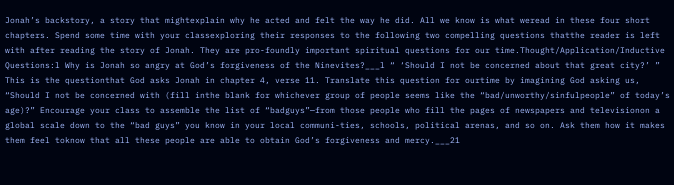Jonah’s backstory, a story that mightexplain why he acted and felt the way he did. All we know is what weread in these four short chapters. Spend some time with your classexploring their responses to the following two compelling questions thatthe reader is left with after reading the story of Jonah. They are pro-foundly important spiritual questions for our time.Thought/Application/Inductive Questions:l Why is Jonah so angry at God’s forgiveness of the Ninevites?___l “ ‘Should I not be concerned about that great city?’ ” This is the questionthat God asks Jonah in chapter 4, verse 11. Translate this question for ourtime by imagining God asking us, “Should I not be concerned with (fill inthe blank for whichever group of people seems like the “bad/unworthy/sinfulpeople” of today’s age)?” Encourage your class to assemble the list of “badguys”—from those people who fill the pages of newspapers and televisionon a global scale down to the “bad guys” you know in your local communi-ties, schools, political arenas, and so on. Ask them how it makes them feel toknow that all these people are able to obtain God’s forgiveness and mercy.___21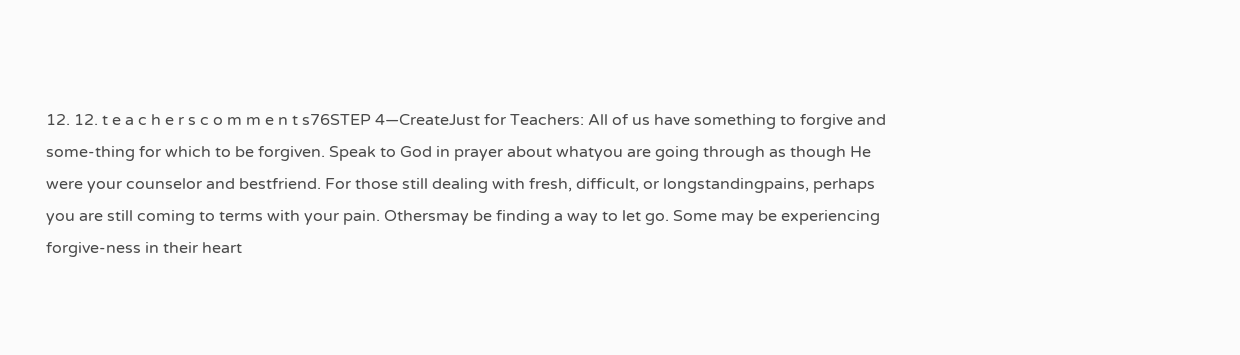12. 12. t e a c h e r s c o m m e n t s76STEP 4—CreateJust for Teachers: All of us have something to forgive and some-thing for which to be forgiven. Speak to God in prayer about whatyou are going through as though He were your counselor and bestfriend. For those still dealing with fresh, difficult, or longstandingpains, perhaps you are still coming to terms with your pain. Othersmay be finding a way to let go. Some may be experiencing forgive-ness in their heart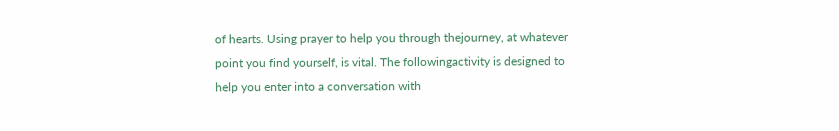of hearts. Using prayer to help you through thejourney, at whatever point you find yourself, is vital. The followingactivity is designed to help you enter into a conversation with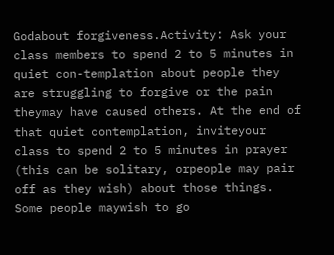Godabout forgiveness.Activity: Ask your class members to spend 2 to 5 minutes in quiet con-templation about people they are struggling to forgive or the pain theymay have caused others. At the end of that quiet contemplation, inviteyour class to spend 2 to 5 minutes in prayer (this can be solitary, orpeople may pair off as they wish) about those things. Some people maywish to go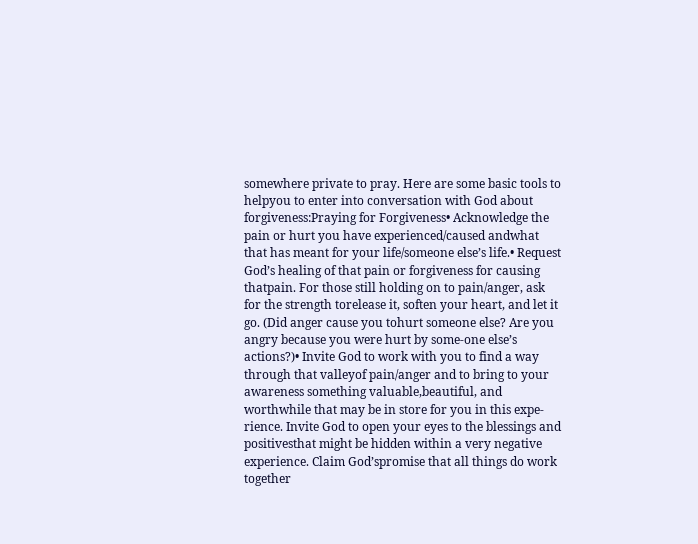somewhere private to pray. Here are some basic tools to helpyou to enter into conversation with God about forgiveness:Praying for Forgiveness• Acknowledge the pain or hurt you have experienced/caused andwhat that has meant for your life/someone else’s life.• Request God’s healing of that pain or forgiveness for causing thatpain. For those still holding on to pain/anger, ask for the strength torelease it, soften your heart, and let it go. (Did anger cause you tohurt someone else? Are you angry because you were hurt by some-one else’s actions?)• Invite God to work with you to find a way through that valleyof pain/anger and to bring to your awareness something valuable,beautiful, and worthwhile that may be in store for you in this expe-rience. Invite God to open your eyes to the blessings and positivesthat might be hidden within a very negative experience. Claim God’spromise that all things do work together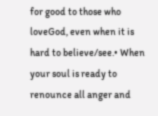for good to those who loveGod, even when it is hard to believe/see.• When your soul is ready to renounce all anger and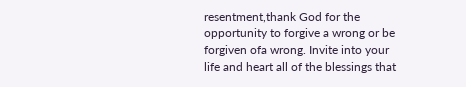resentment,thank God for the opportunity to forgive a wrong or be forgiven ofa wrong. Invite into your life and heart all of the blessings that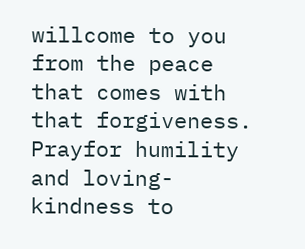willcome to you from the peace that comes with that forgiveness. Prayfor humility and loving-kindness to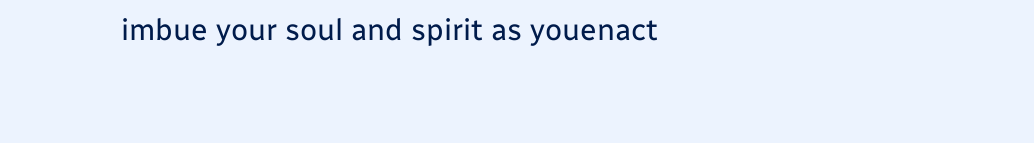imbue your soul and spirit as youenact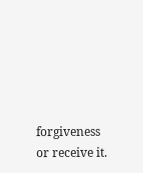forgiveness or receive it.